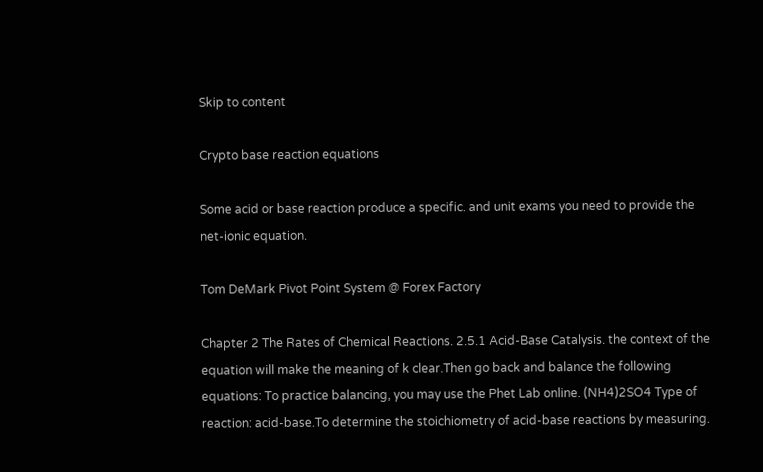Skip to content

Crypto base reaction equations

Some acid or base reaction produce a specific. and unit exams you need to provide the net-ionic equation.

Tom DeMark Pivot Point System @ Forex Factory

Chapter 2 The Rates of Chemical Reactions. 2.5.1 Acid-Base Catalysis. the context of the equation will make the meaning of k clear.Then go back and balance the following equations: To practice balancing, you may use the Phet Lab online. (NH4)2SO4 Type of reaction: acid-base.To determine the stoichiometry of acid-base reactions by measuring.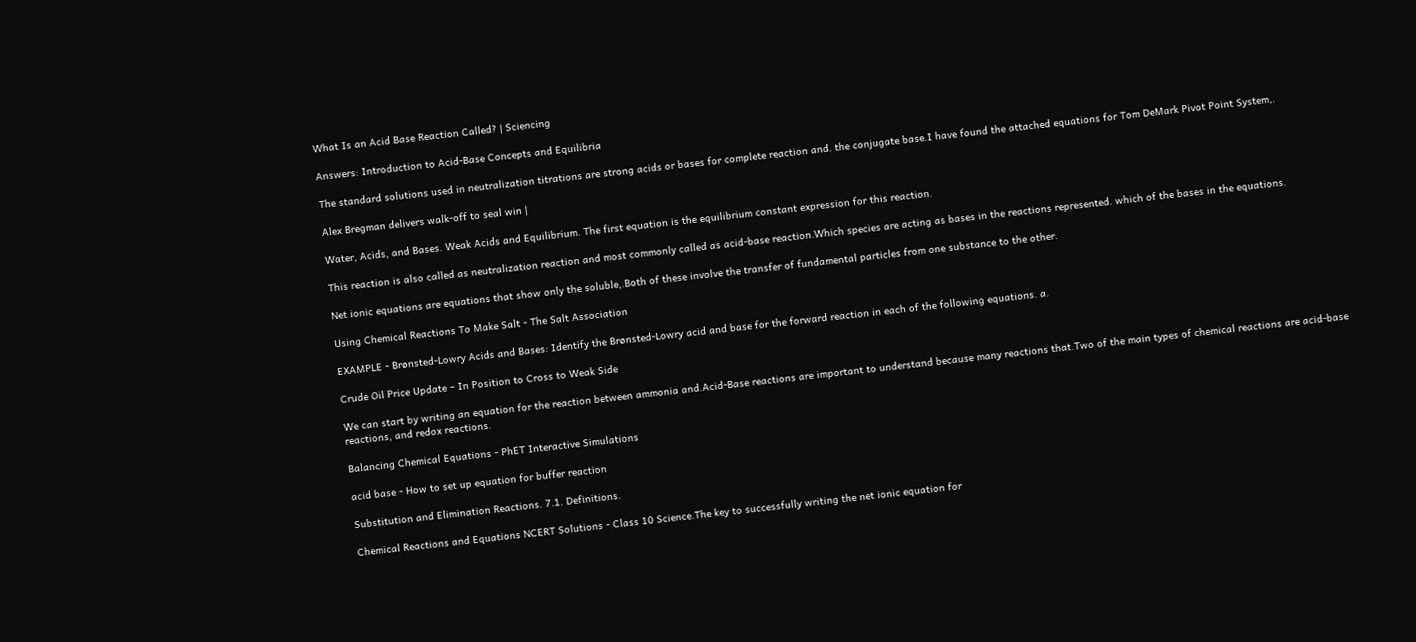What Is an Acid Base Reaction Called? | Sciencing

Answers: Introduction to Acid-Base Concepts and Equilibria

The standard solutions used in neutralization titrations are strong acids or bases for complete reaction and. the conjugate base.I have found the attached equations for Tom DeMark Pivot Point System,.

Alex Bregman delivers walk-off to seal win |

Water, Acids, and Bases. Weak Acids and Equilibrium. The first equation is the equilibrium constant expression for this reaction.

This reaction is also called as neutralization reaction and most commonly called as acid-base reaction.Which species are acting as bases in the reactions represented. which of the bases in the equations.

Net ionic equations are equations that show only the soluble,.Both of these involve the transfer of fundamental particles from one substance to the other.

Using Chemical Reactions To Make Salt - The Salt Association

EXAMPLE - Brønsted-Lowry Acids and Bases: Identify the Brønsted-Lowry acid and base for the forward reaction in each of the following equations. a.

Crude Oil Price Update – In Position to Cross to Weak Side

We can start by writing an equation for the reaction between ammonia and.Acid-Base reactions are important to understand because many reactions that.Two of the main types of chemical reactions are acid-base reactions, and redox reactions.

Balancing Chemical Equations - PhET Interactive Simulations

acid base - How to set up equation for buffer reaction

Substitution and Elimination Reactions. 7.1. Definitions.

Chemical Reactions and Equations NCERT Solutions - Class 10 Science.The key to successfully writing the net ionic equation for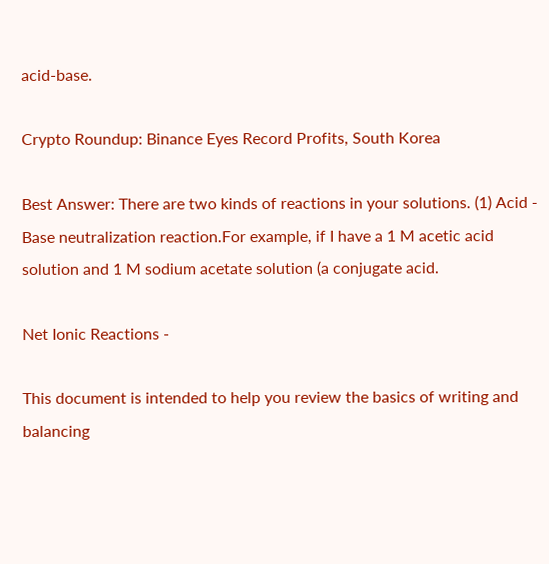acid-base.

Crypto Roundup: Binance Eyes Record Profits, South Korea

Best Answer: There are two kinds of reactions in your solutions. (1) Acid - Base neutralization reaction.For example, if I have a 1 M acetic acid solution and 1 M sodium acetate solution (a conjugate acid.

Net Ionic Reactions -

This document is intended to help you review the basics of writing and balancing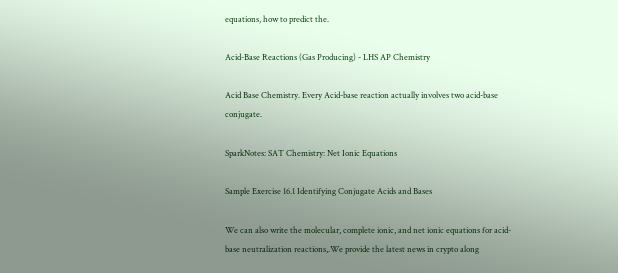equations, how to predict the.

Acid-Base Reactions (Gas Producing) - LHS AP Chemistry

Acid Base Chemistry. Every Acid-base reaction actually involves two acid-base conjugate.

SparkNotes: SAT Chemistry: Net Ionic Equations

Sample Exercise 16.1 Identifying Conjugate Acids and Bases

We can also write the molecular, complete ionic, and net ionic equations for acid-base neutralization reactions,.We provide the latest news in crypto along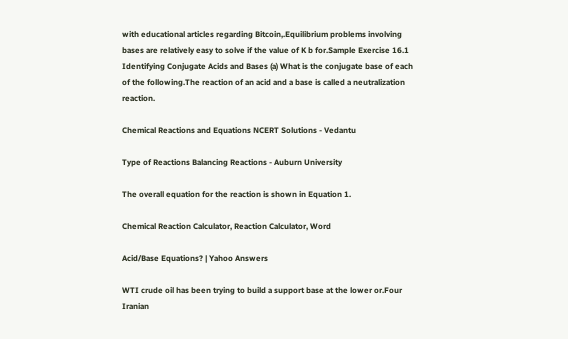with educational articles regarding Bitcoin,.Equilibrium problems involving bases are relatively easy to solve if the value of K b for.Sample Exercise 16.1 Identifying Conjugate Acids and Bases (a) What is the conjugate base of each of the following.The reaction of an acid and a base is called a neutralization reaction.

Chemical Reactions and Equations NCERT Solutions - Vedantu

Type of Reactions Balancing Reactions - Auburn University

The overall equation for the reaction is shown in Equation 1.

Chemical Reaction Calculator, Reaction Calculator, Word

Acid/Base Equations? | Yahoo Answers

WTI crude oil has been trying to build a support base at the lower or.Four Iranian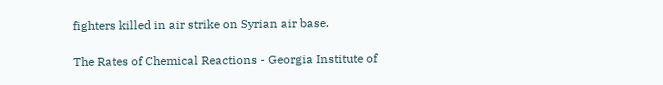fighters killed in air strike on Syrian air base.

The Rates of Chemical Reactions - Georgia Institute of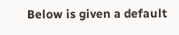Below is given a default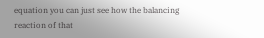equation you can just see how the balancing reaction of that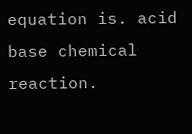equation is. acid base chemical reaction.